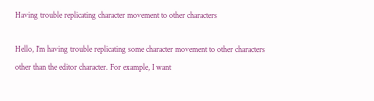Having trouble replicating character movement to other characters

Hello, I’m having trouble replicating some character movement to other characters other than the editor character. For example, I want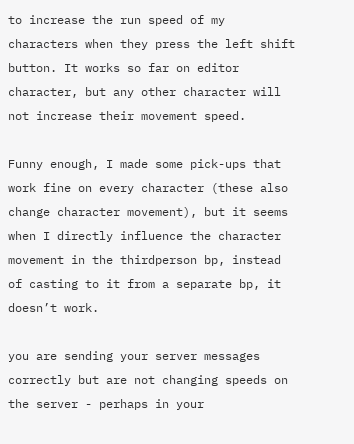to increase the run speed of my characters when they press the left shift button. It works so far on editor character, but any other character will not increase their movement speed.

Funny enough, I made some pick-ups that work fine on every character (these also change character movement), but it seems when I directly influence the character movement in the thirdperson bp, instead of casting to it from a separate bp, it doesn’t work.

you are sending your server messages correctly but are not changing speeds on the server - perhaps in your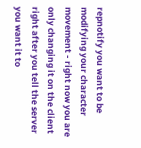repnotify you want to be modifying your character movement - right now you are only changing it on the client right after you tell the server you want it to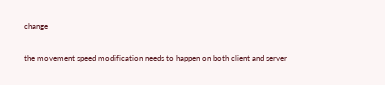change

the movement speed modification needs to happen on both client and server